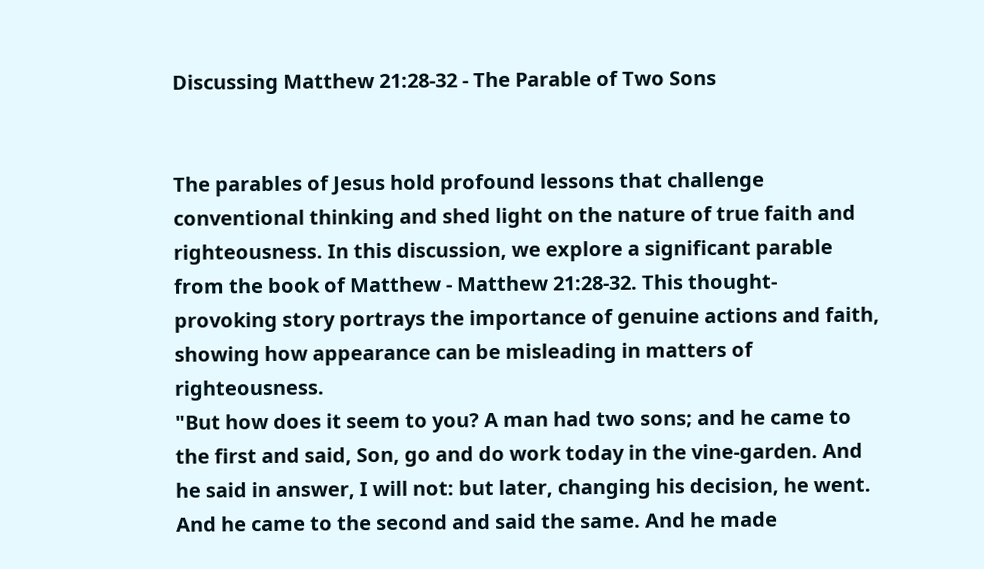Discussing Matthew 21:28-32 - The Parable of Two Sons


The parables of Jesus hold profound lessons that challenge conventional thinking and shed light on the nature of true faith and righteousness. In this discussion, we explore a significant parable from the book of Matthew - Matthew 21:28-32. This thought-provoking story portrays the importance of genuine actions and faith, showing how appearance can be misleading in matters of righteousness.
"But how does it seem to you? A man had two sons; and he came to the first and said, Son, go and do work today in the vine-garden. And he said in answer, I will not: but later, changing his decision, he went. And he came to the second and said the same. And he made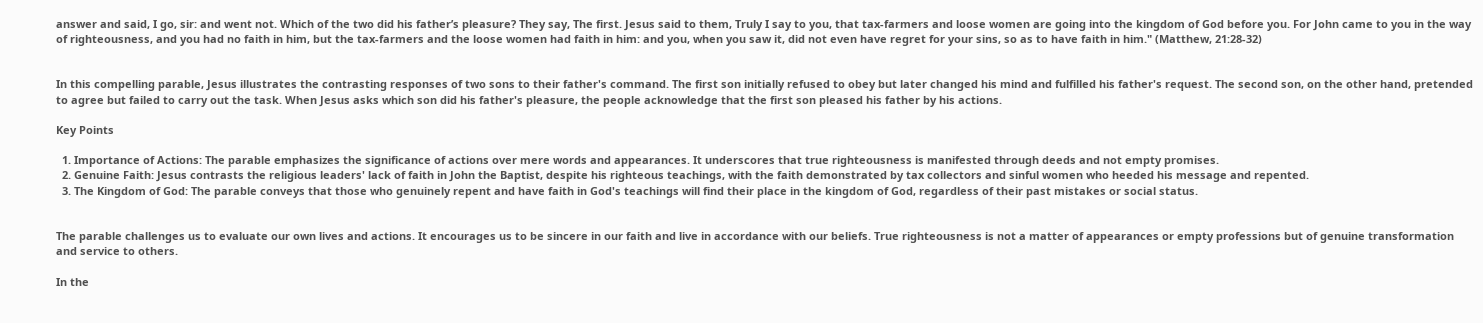answer and said, I go, sir: and went not. Which of the two did his father’s pleasure? They say, The first. Jesus said to them, Truly I say to you, that tax-farmers and loose women are going into the kingdom of God before you. For John came to you in the way of righteousness, and you had no faith in him, but the tax-farmers and the loose women had faith in him: and you, when you saw it, did not even have regret for your sins, so as to have faith in him." (Matthew, 21:28-32)


In this compelling parable, Jesus illustrates the contrasting responses of two sons to their father's command. The first son initially refused to obey but later changed his mind and fulfilled his father's request. The second son, on the other hand, pretended to agree but failed to carry out the task. When Jesus asks which son did his father's pleasure, the people acknowledge that the first son pleased his father by his actions.

Key Points

  1. Importance of Actions: The parable emphasizes the significance of actions over mere words and appearances. It underscores that true righteousness is manifested through deeds and not empty promises.
  2. Genuine Faith: Jesus contrasts the religious leaders' lack of faith in John the Baptist, despite his righteous teachings, with the faith demonstrated by tax collectors and sinful women who heeded his message and repented.
  3. The Kingdom of God: The parable conveys that those who genuinely repent and have faith in God's teachings will find their place in the kingdom of God, regardless of their past mistakes or social status.


The parable challenges us to evaluate our own lives and actions. It encourages us to be sincere in our faith and live in accordance with our beliefs. True righteousness is not a matter of appearances or empty professions but of genuine transformation and service to others.

In the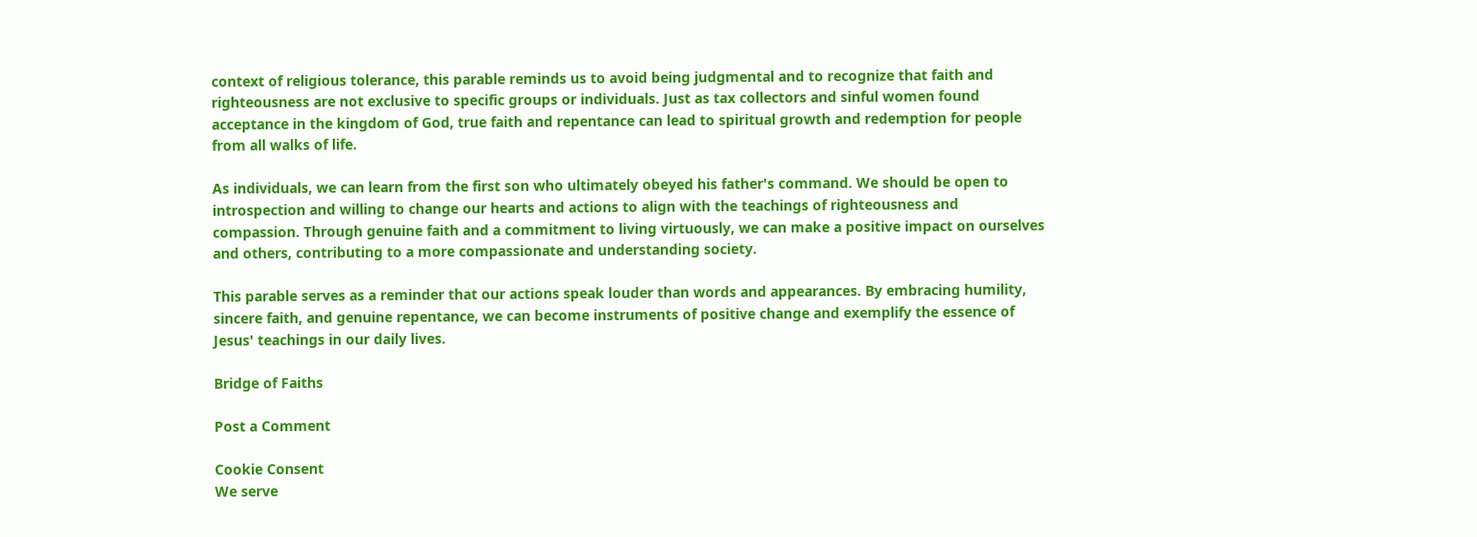context of religious tolerance, this parable reminds us to avoid being judgmental and to recognize that faith and righteousness are not exclusive to specific groups or individuals. Just as tax collectors and sinful women found acceptance in the kingdom of God, true faith and repentance can lead to spiritual growth and redemption for people from all walks of life.

As individuals, we can learn from the first son who ultimately obeyed his father's command. We should be open to introspection and willing to change our hearts and actions to align with the teachings of righteousness and compassion. Through genuine faith and a commitment to living virtuously, we can make a positive impact on ourselves and others, contributing to a more compassionate and understanding society.

This parable serves as a reminder that our actions speak louder than words and appearances. By embracing humility, sincere faith, and genuine repentance, we can become instruments of positive change and exemplify the essence of Jesus' teachings in our daily lives.

Bridge of Faiths

Post a Comment

Cookie Consent
We serve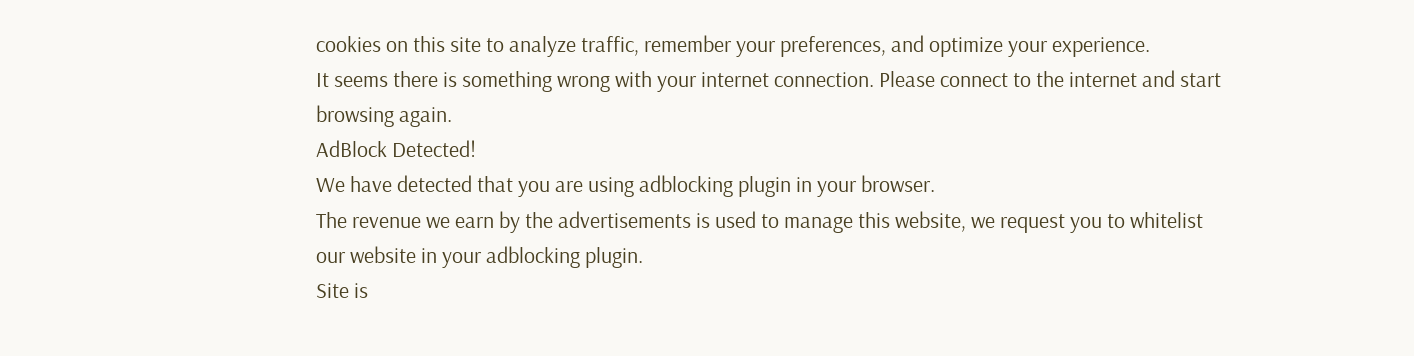cookies on this site to analyze traffic, remember your preferences, and optimize your experience.
It seems there is something wrong with your internet connection. Please connect to the internet and start browsing again.
AdBlock Detected!
We have detected that you are using adblocking plugin in your browser.
The revenue we earn by the advertisements is used to manage this website, we request you to whitelist our website in your adblocking plugin.
Site is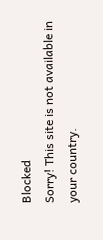Blocked
Sorry! This site is not available in your country.